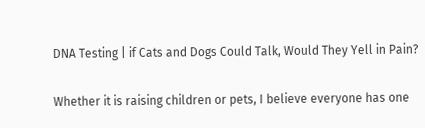DNA Testing | if Cats and Dogs Could Talk, Would They Yell in Pain?

Whether it is raising children or pets, I believe everyone has one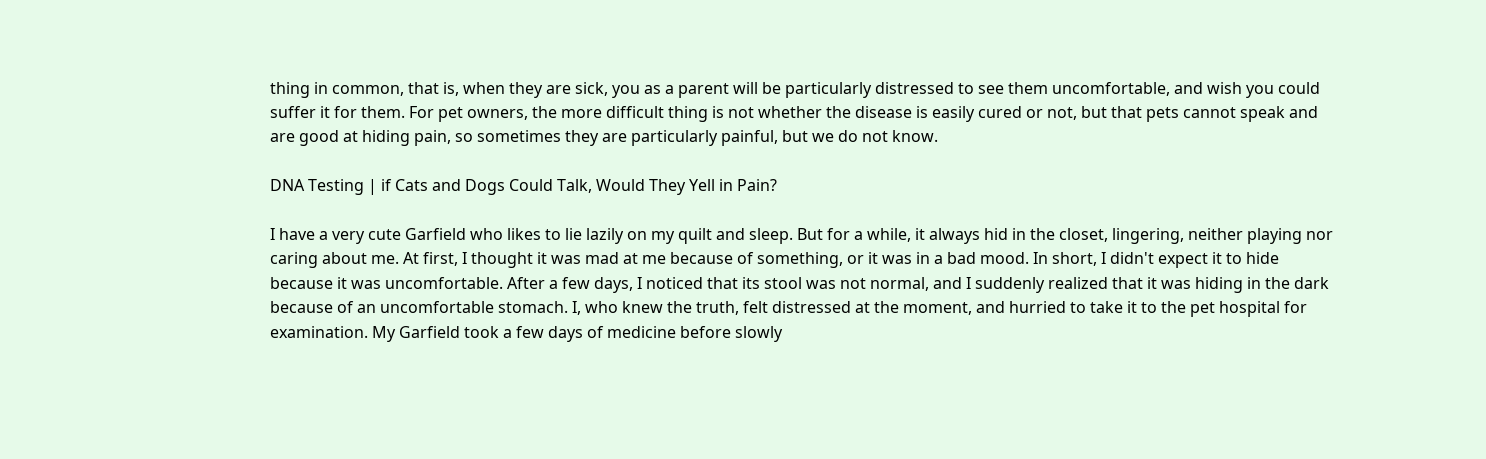thing in common, that is, when they are sick, you as a parent will be particularly distressed to see them uncomfortable, and wish you could suffer it for them. For pet owners, the more difficult thing is not whether the disease is easily cured or not, but that pets cannot speak and are good at hiding pain, so sometimes they are particularly painful, but we do not know.

DNA Testing | if Cats and Dogs Could Talk, Would They Yell in Pain?

I have a very cute Garfield who likes to lie lazily on my quilt and sleep. But for a while, it always hid in the closet, lingering, neither playing nor caring about me. At first, I thought it was mad at me because of something, or it was in a bad mood. In short, I didn't expect it to hide because it was uncomfortable. After a few days, I noticed that its stool was not normal, and I suddenly realized that it was hiding in the dark because of an uncomfortable stomach. I, who knew the truth, felt distressed at the moment, and hurried to take it to the pet hospital for examination. My Garfield took a few days of medicine before slowly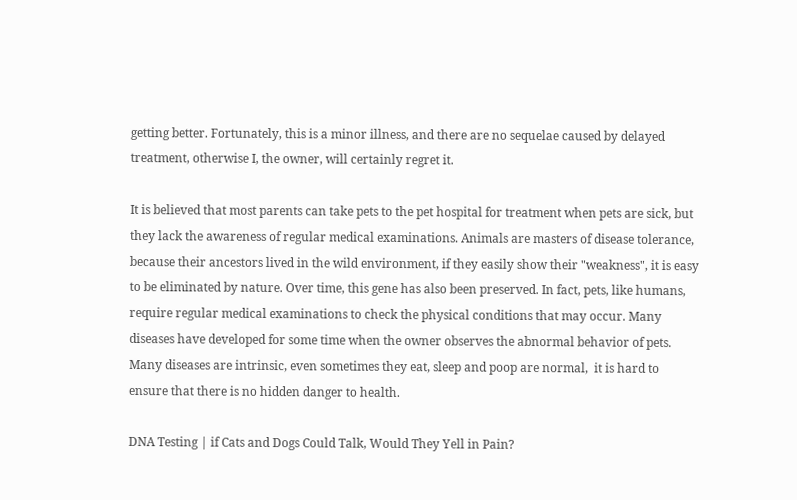getting better. Fortunately, this is a minor illness, and there are no sequelae caused by delayed treatment, otherwise I, the owner, will certainly regret it.

It is believed that most parents can take pets to the pet hospital for treatment when pets are sick, but they lack the awareness of regular medical examinations. Animals are masters of disease tolerance, because their ancestors lived in the wild environment, if they easily show their "weakness", it is easy to be eliminated by nature. Over time, this gene has also been preserved. In fact, pets, like humans, require regular medical examinations to check the physical conditions that may occur. Many diseases have developed for some time when the owner observes the abnormal behavior of pets. Many diseases are intrinsic, even sometimes they eat, sleep and poop are normal,  it is hard to ensure that there is no hidden danger to health.

DNA Testing | if Cats and Dogs Could Talk, Would They Yell in Pain?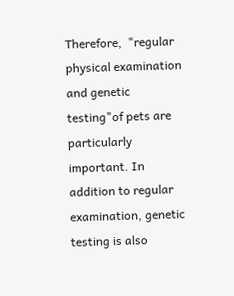Therefore,  "regular physical examination and genetic testing"of pets are particularly important. In addition to regular examination, genetic testing is also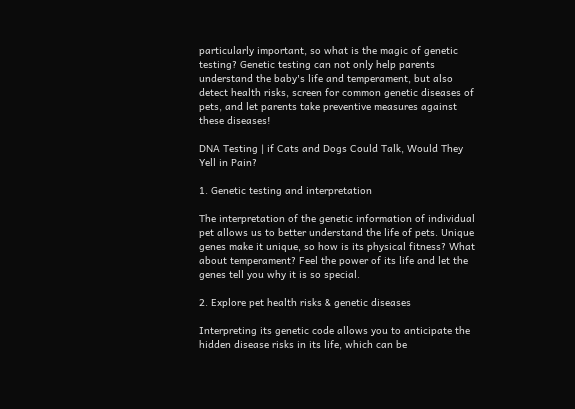particularly important, so what is the magic of genetic testing? Genetic testing can not only help parents understand the baby's life and temperament, but also detect health risks, screen for common genetic diseases of pets, and let parents take preventive measures against these diseases!

DNA Testing | if Cats and Dogs Could Talk, Would They Yell in Pain?

1. Genetic testing and interpretation

The interpretation of the genetic information of individual pet allows us to better understand the life of pets. Unique genes make it unique, so how is its physical fitness? What about temperament? Feel the power of its life and let the genes tell you why it is so special.

2. Explore pet health risks & genetic diseases

Interpreting its genetic code allows you to anticipate the hidden disease risks in its life, which can be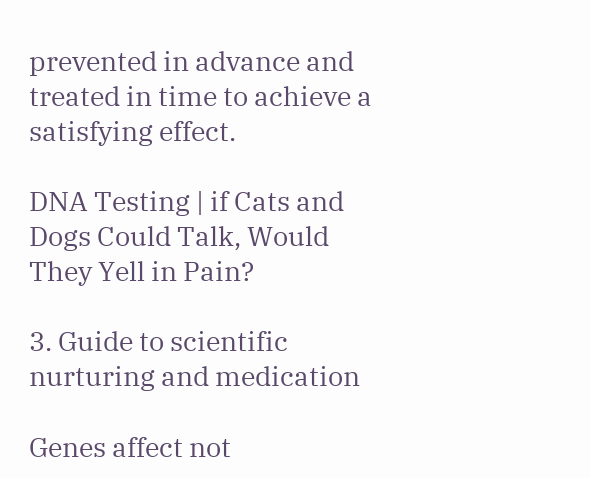prevented in advance and treated in time to achieve a satisfying effect.

DNA Testing | if Cats and Dogs Could Talk, Would They Yell in Pain?

3. Guide to scientific nurturing and medication

Genes affect not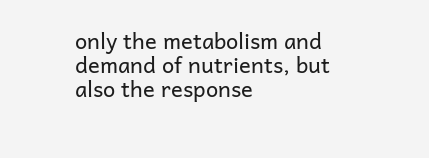only the metabolism and demand of nutrients, but also the response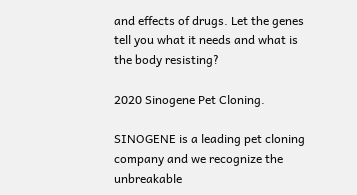and effects of drugs. Let the genes tell you what it needs and what is the body resisting?

2020 Sinogene Pet Cloning.

SINOGENE is a leading pet cloning company and we recognize the unbreakable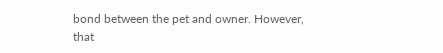bond between the pet and owner. However, that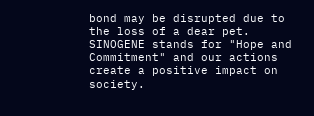bond may be disrupted due to the loss of a dear pet. SINOGENE stands for "Hope and Commitment" and our actions create a positive impact on society.